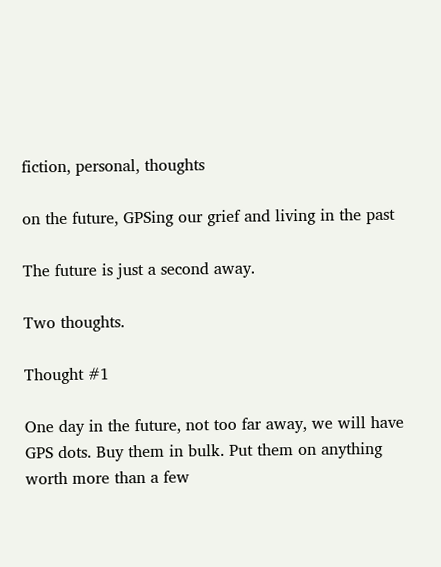fiction, personal, thoughts

on the future, GPSing our grief and living in the past

The future is just a second away.

Two thoughts.

Thought #1

One day in the future, not too far away, we will have GPS dots. Buy them in bulk. Put them on anything worth more than a few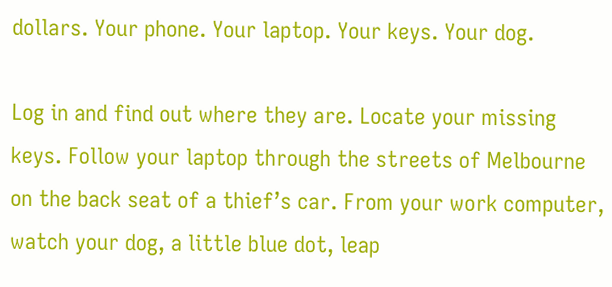dollars. Your phone. Your laptop. Your keys. Your dog.

Log in and find out where they are. Locate your missing keys. Follow your laptop through the streets of Melbourne on the back seat of a thief’s car. From your work computer, watch your dog, a little blue dot, leap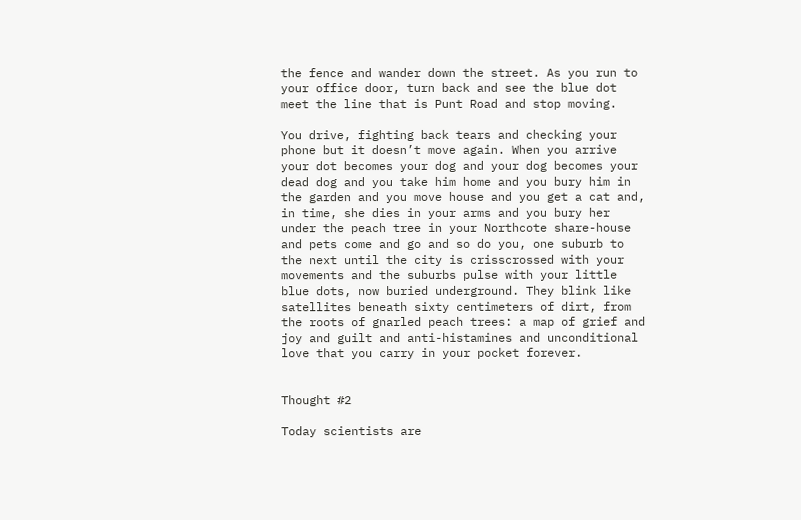the fence and wander down the street. As you run to your office door, turn back and see the blue dot meet the line that is Punt Road and stop moving.

You drive, fighting back tears and checking your phone but it doesn’t move again. When you arrive your dot becomes your dog and your dog becomes your dead dog and you take him home and you bury him in the garden and you move house and you get a cat and, in time, she dies in your arms and you bury her under the peach tree in your Northcote share-house and pets come and go and so do you, one suburb to the next until the city is crisscrossed with your movements and the suburbs pulse with your little blue dots, now buried underground. They blink like satellites beneath sixty centimeters of dirt, from the roots of gnarled peach trees: a map of grief and joy and guilt and anti-histamines and unconditional love that you carry in your pocket forever.


Thought #2

Today scientists are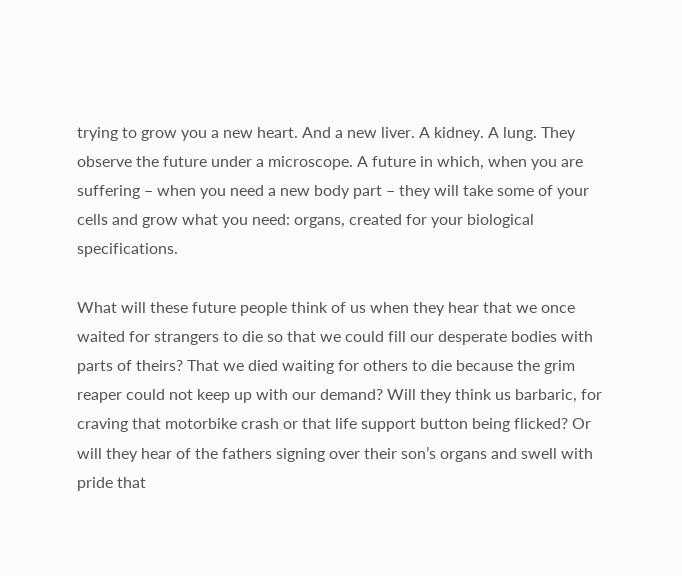trying to grow you a new heart. And a new liver. A kidney. A lung. They observe the future under a microscope. A future in which, when you are suffering – when you need a new body part – they will take some of your cells and grow what you need: organs, created for your biological specifications.

What will these future people think of us when they hear that we once waited for strangers to die so that we could fill our desperate bodies with parts of theirs? That we died waiting for others to die because the grim reaper could not keep up with our demand? Will they think us barbaric, for craving that motorbike crash or that life support button being flicked? Or will they hear of the fathers signing over their son’s organs and swell with pride that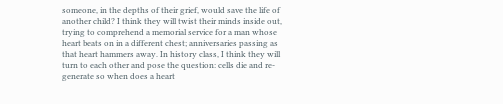someone, in the depths of their grief, would save the life of another child? I think they will twist their minds inside out, trying to comprehend a memorial service for a man whose heart beats on in a different chest; anniversaries passing as that heart hammers away. In history class, I think they will turn to each other and pose the question: cells die and re-generate so when does a heart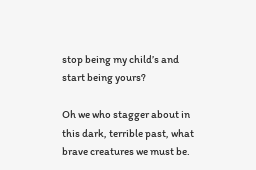stop being my child’s and start being yours?

Oh we who stagger about in this dark, terrible past, what brave creatures we must be.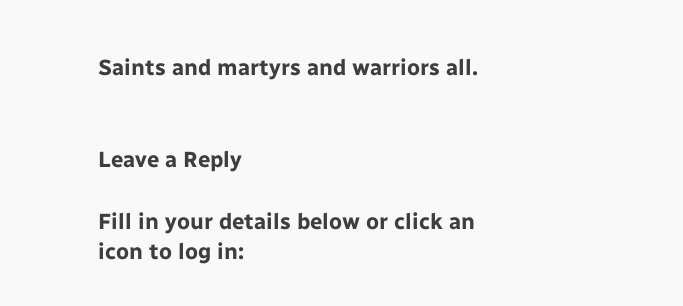Saints and martyrs and warriors all.


Leave a Reply

Fill in your details below or click an icon to log in: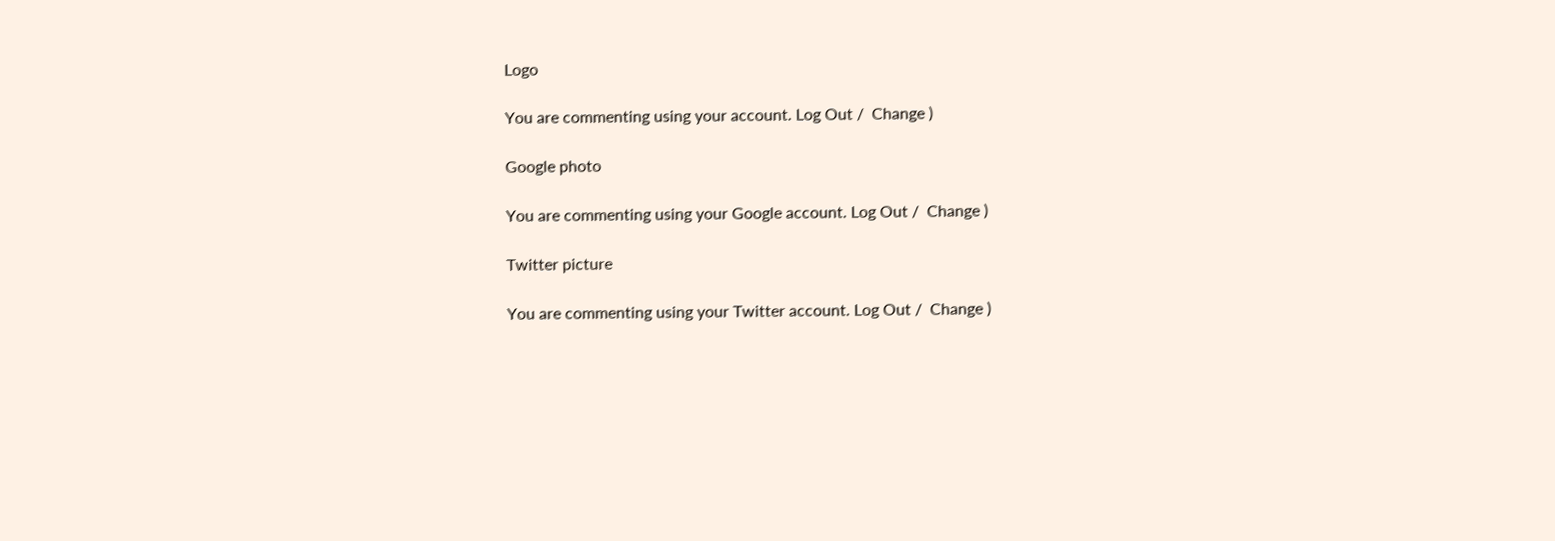Logo

You are commenting using your account. Log Out /  Change )

Google photo

You are commenting using your Google account. Log Out /  Change )

Twitter picture

You are commenting using your Twitter account. Log Out /  Change )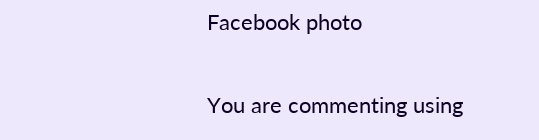Facebook photo

You are commenting using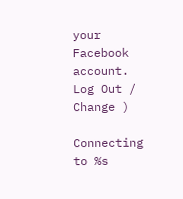your Facebook account. Log Out /  Change )

Connecting to %s